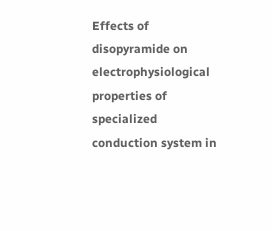Effects of disopyramide on electrophysiological properties of specialized conduction system in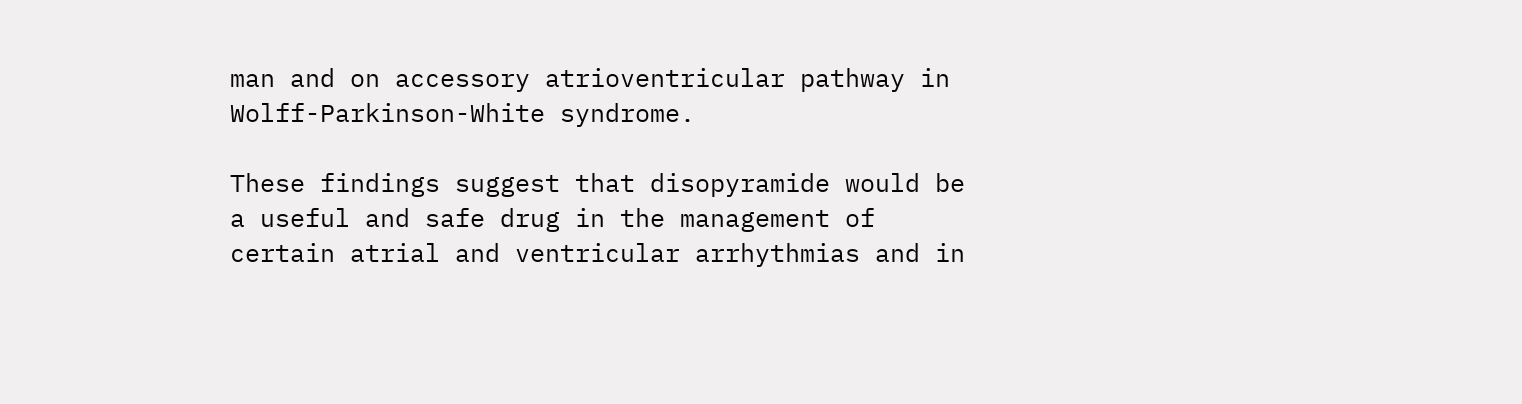man and on accessory atrioventricular pathway in Wolff-Parkinson-White syndrome.

These findings suggest that disopyramide would be a useful and safe drug in the management of certain atrial and ventricular arrhythmias and in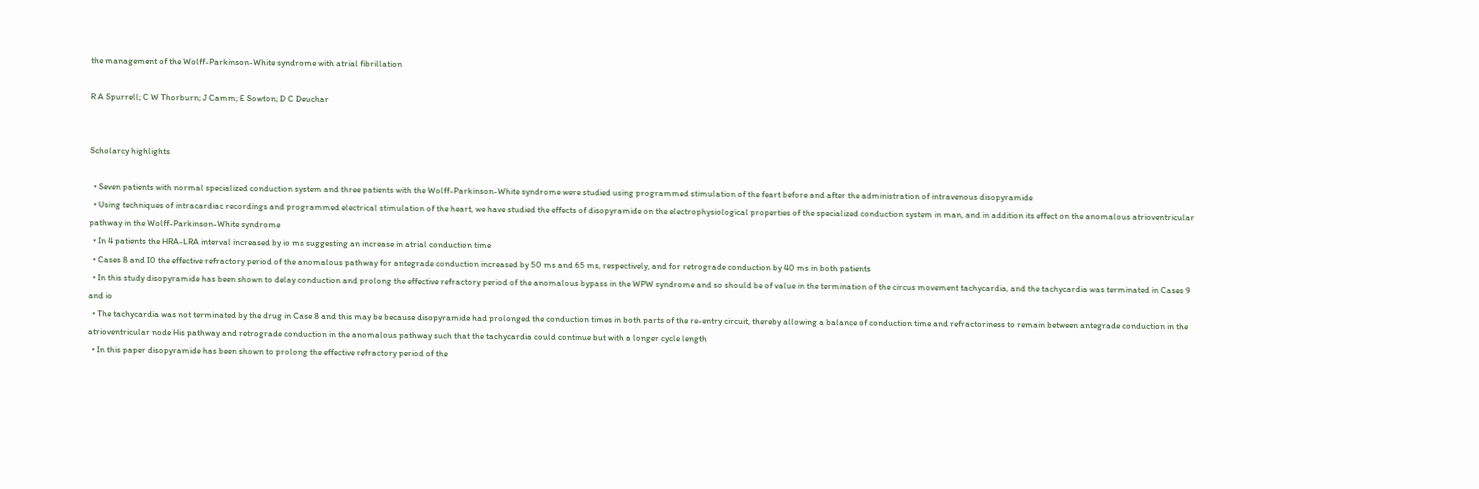the management of the Wolff-Parkinson-White syndrome with atrial fibrillation

R A Spurrell; C W Thorburn; J Camm; E Sowton; D C Deuchar


Scholarcy highlights

  • Seven patients with normal specialized conduction system and three patients with the Wolff-Parkinson-White syndrome were studied using programmed stimulation of the feart before and after the administration of intravenous disopyramide
  • Using techniques of intracardiac recordings and programmed electrical stimulation of the heart, we have studied the effects of disopyramide on the electrophysiological properties of the specialized conduction system in man, and in addition its effect on the anomalous atrioventricular pathway in the Wolff-Parkinson-White syndrome
  • In 4 patients the HRA-LRA interval increased by io ms suggesting an increase in atrial conduction time
  • Cases 8 and I0 the effective refractory period of the anomalous pathway for antegrade conduction increased by 50 ms and 65 ms, respectively, and for retrograde conduction by 40 ms in both patients
  • In this study disopyramide has been shown to delay conduction and prolong the effective refractory period of the anomalous bypass in the WPW syndrome and so should be of value in the termination of the circus movement tachycardia, and the tachycardia was terminated in Cases 9 and io
  • The tachycardia was not terminated by the drug in Case 8 and this may be because disopyramide had prolonged the conduction times in both parts of the re-entry circuit, thereby allowing a balance of conduction time and refractoriness to remain between antegrade conduction in the atrioventricular node His pathway and retrograde conduction in the anomalous pathway such that the tachycardia could continue but with a longer cycle length
  • In this paper disopyramide has been shown to prolong the effective refractory period of the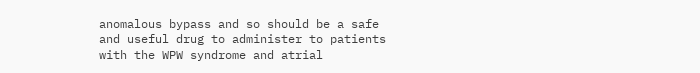anomalous bypass and so should be a safe and useful drug to administer to patients with the WPW syndrome and atrial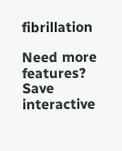fibrillation

Need more features? Save interactive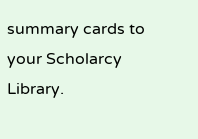summary cards to your Scholarcy Library.